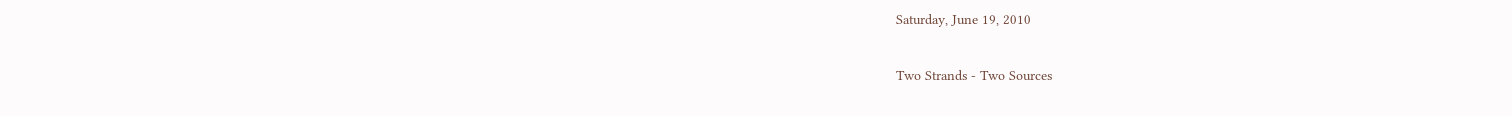Saturday, June 19, 2010

Two Strands - Two Sources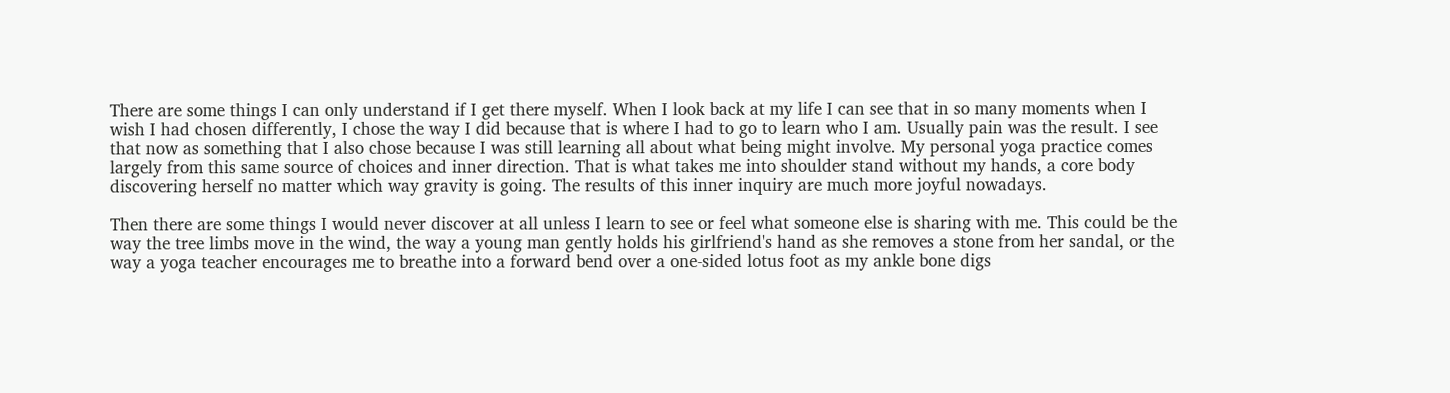There are some things I can only understand if I get there myself. When I look back at my life I can see that in so many moments when I wish I had chosen differently, I chose the way I did because that is where I had to go to learn who I am. Usually pain was the result. I see that now as something that I also chose because I was still learning all about what being might involve. My personal yoga practice comes largely from this same source of choices and inner direction. That is what takes me into shoulder stand without my hands, a core body discovering herself no matter which way gravity is going. The results of this inner inquiry are much more joyful nowadays.

Then there are some things I would never discover at all unless I learn to see or feel what someone else is sharing with me. This could be the way the tree limbs move in the wind, the way a young man gently holds his girlfriend's hand as she removes a stone from her sandal, or the way a yoga teacher encourages me to breathe into a forward bend over a one-sided lotus foot as my ankle bone digs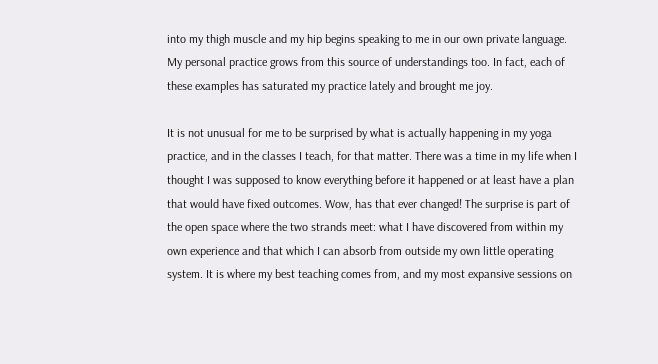into my thigh muscle and my hip begins speaking to me in our own private language. My personal practice grows from this source of understandings too. In fact, each of these examples has saturated my practice lately and brought me joy.

It is not unusual for me to be surprised by what is actually happening in my yoga practice, and in the classes I teach, for that matter. There was a time in my life when I thought I was supposed to know everything before it happened or at least have a plan that would have fixed outcomes. Wow, has that ever changed! The surprise is part of the open space where the two strands meet: what I have discovered from within my own experience and that which I can absorb from outside my own little operating system. It is where my best teaching comes from, and my most expansive sessions on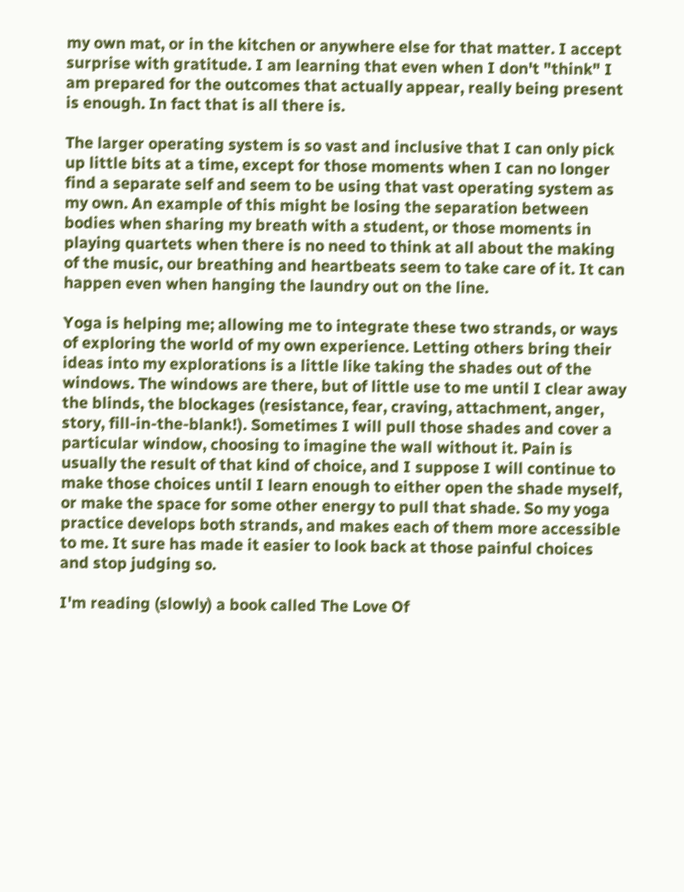my own mat, or in the kitchen or anywhere else for that matter. I accept surprise with gratitude. I am learning that even when I don't "think" I am prepared for the outcomes that actually appear, really being present is enough. In fact that is all there is.

The larger operating system is so vast and inclusive that I can only pick up little bits at a time, except for those moments when I can no longer find a separate self and seem to be using that vast operating system as my own. An example of this might be losing the separation between bodies when sharing my breath with a student, or those moments in playing quartets when there is no need to think at all about the making of the music, our breathing and heartbeats seem to take care of it. It can happen even when hanging the laundry out on the line.

Yoga is helping me; allowing me to integrate these two strands, or ways of exploring the world of my own experience. Letting others bring their ideas into my explorations is a little like taking the shades out of the windows. The windows are there, but of little use to me until I clear away the blinds, the blockages (resistance, fear, craving, attachment, anger, story, fill-in-the-blank!). Sometimes I will pull those shades and cover a particular window, choosing to imagine the wall without it. Pain is usually the result of that kind of choice, and I suppose I will continue to make those choices until I learn enough to either open the shade myself, or make the space for some other energy to pull that shade. So my yoga practice develops both strands, and makes each of them more accessible to me. It sure has made it easier to look back at those painful choices and stop judging so.

I'm reading (slowly) a book called The Love Of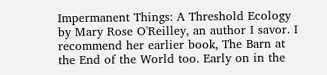Impermanent Things: A Threshold Ecology by Mary Rose O'Reilley, an author I savor. I recommend her earlier book, The Barn at the End of the World too. Early on in the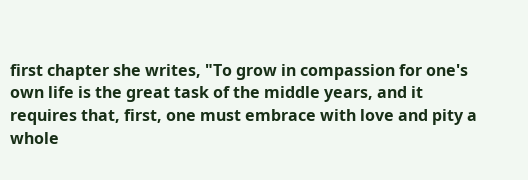first chapter she writes, "To grow in compassion for one's own life is the great task of the middle years, and it requires that, first, one must embrace with love and pity a whole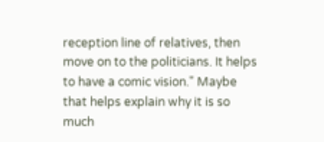reception line of relatives, then move on to the politicians. It helps to have a comic vision." Maybe that helps explain why it is so much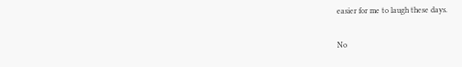easier for me to laugh these days.

No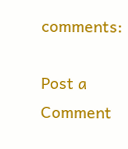comments:

Post a Comment